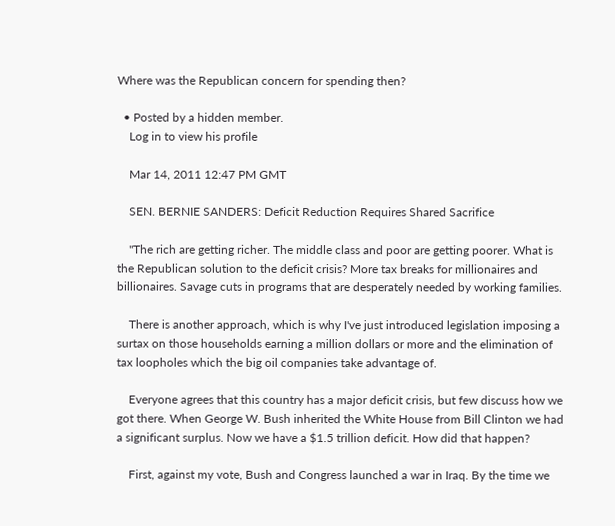Where was the Republican concern for spending then?

  • Posted by a hidden member.
    Log in to view his profile

    Mar 14, 2011 12:47 PM GMT

    SEN. BERNIE SANDERS: Deficit Reduction Requires Shared Sacrifice

    "The rich are getting richer. The middle class and poor are getting poorer. What is the Republican solution to the deficit crisis? More tax breaks for millionaires and billionaires. Savage cuts in programs that are desperately needed by working families.

    There is another approach, which is why I've just introduced legislation imposing a surtax on those households earning a million dollars or more and the elimination of tax loopholes which the big oil companies take advantage of.

    Everyone agrees that this country has a major deficit crisis, but few discuss how we got there. When George W. Bush inherited the White House from Bill Clinton we had a significant surplus. Now we have a $1.5 trillion deficit. How did that happen?

    First, against my vote, Bush and Congress launched a war in Iraq. By the time we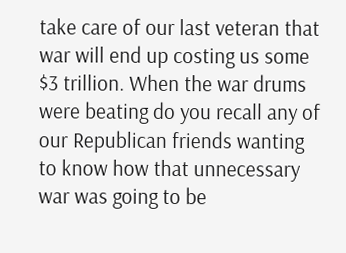take care of our last veteran that war will end up costing us some $3 trillion. When the war drums were beating do you recall any of our Republican friends wanting to know how that unnecessary war was going to be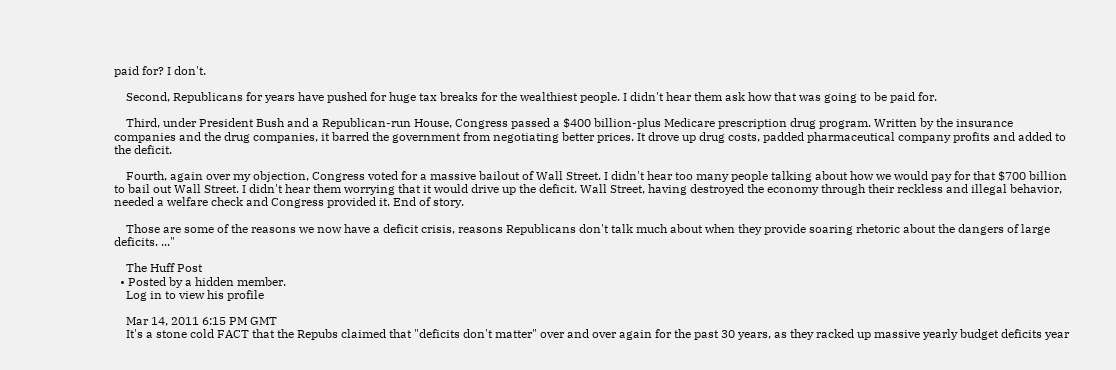paid for? I don't.

    Second, Republicans for years have pushed for huge tax breaks for the wealthiest people. I didn't hear them ask how that was going to be paid for.

    Third, under President Bush and a Republican-run House, Congress passed a $400 billion-plus Medicare prescription drug program. Written by the insurance companies and the drug companies, it barred the government from negotiating better prices. It drove up drug costs, padded pharmaceutical company profits and added to the deficit.

    Fourth, again over my objection, Congress voted for a massive bailout of Wall Street. I didn't hear too many people talking about how we would pay for that $700 billion to bail out Wall Street. I didn't hear them worrying that it would drive up the deficit. Wall Street, having destroyed the economy through their reckless and illegal behavior, needed a welfare check and Congress provided it. End of story.

    Those are some of the reasons we now have a deficit crisis, reasons Republicans don't talk much about when they provide soaring rhetoric about the dangers of large deficits. ..."

    The Huff Post
  • Posted by a hidden member.
    Log in to view his profile

    Mar 14, 2011 6:15 PM GMT
    It's a stone cold FACT that the Repubs claimed that "deficits don't matter" over and over again for the past 30 years, as they racked up massive yearly budget deficits year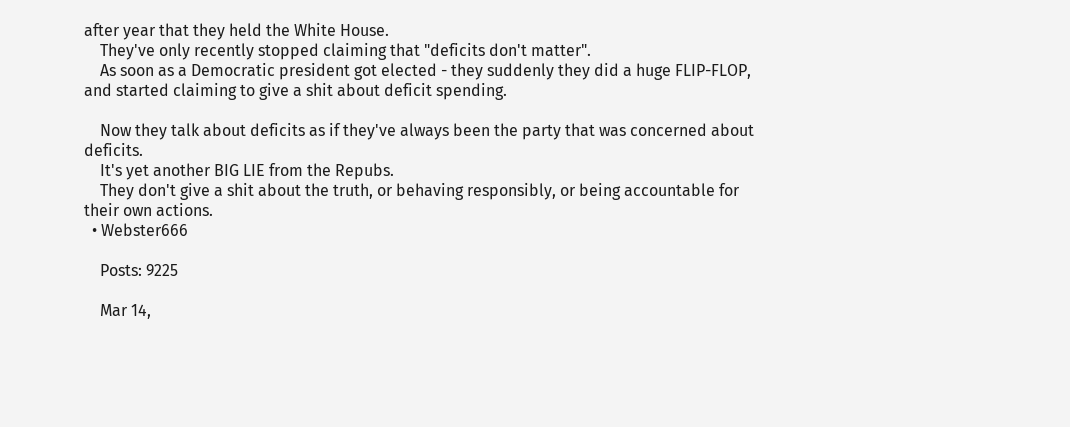after year that they held the White House.
    They've only recently stopped claiming that "deficits don't matter".
    As soon as a Democratic president got elected - they suddenly they did a huge FLIP-FLOP, and started claiming to give a shit about deficit spending.

    Now they talk about deficits as if they've always been the party that was concerned about deficits.
    It's yet another BIG LIE from the Repubs.
    They don't give a shit about the truth, or behaving responsibly, or being accountable for their own actions.
  • Webster666

    Posts: 9225

    Mar 14,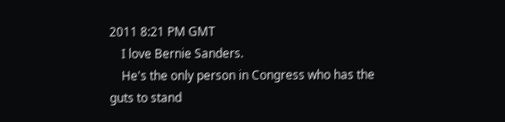2011 8:21 PM GMT
    I love Bernie Sanders.
    He's the only person in Congress who has the guts to stand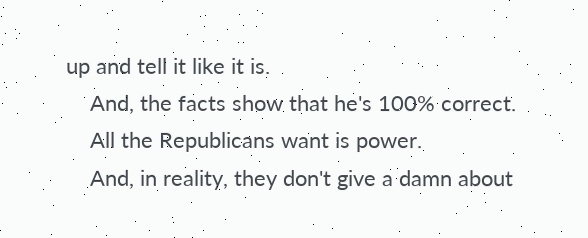up and tell it like it is.
    And, the facts show that he's 100% correct.
    All the Republicans want is power.
    And, in reality, they don't give a damn about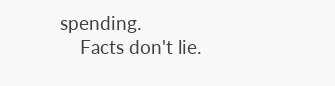spending.
    Facts don't lie.